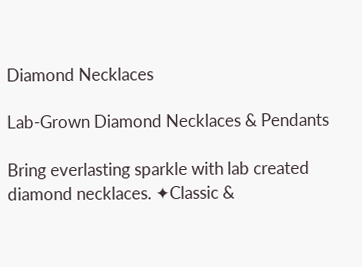Diamond Necklaces

Lab-Grown Diamond Necklaces & Pendants

Bring everlasting sparkle with lab created diamond necklaces. ✦Classic &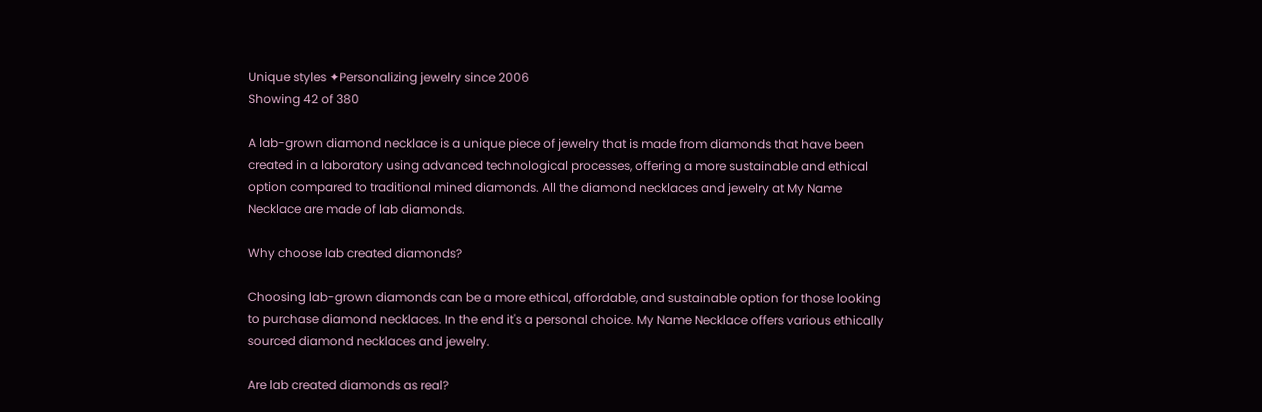Unique styles ✦Personalizing jewelry since 2006
Showing 42 of 380

A lab-grown diamond necklace is a unique piece of jewelry that is made from diamonds that have been created in a laboratory using advanced technological processes, offering a more sustainable and ethical option compared to traditional mined diamonds. All the diamond necklaces and jewelry at My Name Necklace are made of lab diamonds.

Why choose lab created diamonds?

Choosing lab-grown diamonds can be a more ethical, affordable, and sustainable option for those looking to purchase diamond necklaces. In the end it's a personal choice. My Name Necklace offers various ethically sourced diamond necklaces and jewelry.

Are lab created diamonds as real?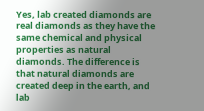Yes, lab created diamonds are real diamonds as they have the same chemical and physical properties as natural diamonds. The difference is that natural diamonds are created deep in the earth, and lab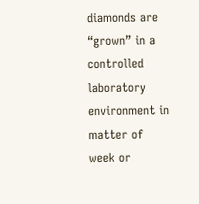diamonds are “grown” in a controlled laboratory environment in matter of week or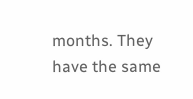months. They have the same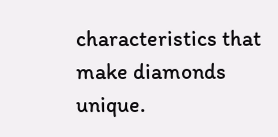characteristics that make diamonds unique.